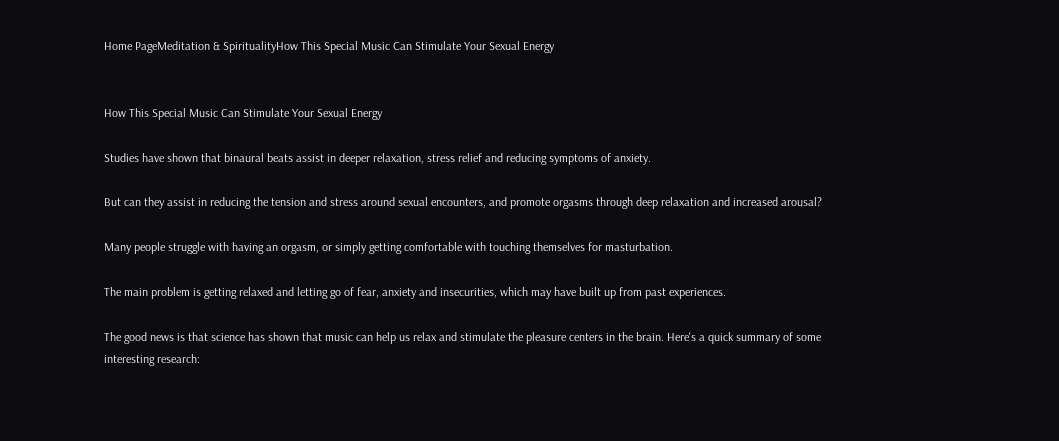Home PageMeditation & SpiritualityHow This Special Music Can Stimulate Your Sexual Energy


How This Special Music Can Stimulate Your Sexual Energy

Studies have shown that binaural beats assist in deeper relaxation, stress relief and reducing symptoms of anxiety.

But can they assist in reducing the tension and stress around sexual encounters, and promote orgasms through deep relaxation and increased arousal?

Many people struggle with having an orgasm, or simply getting comfortable with touching themselves for masturbation.

The main problem is getting relaxed and letting go of fear, anxiety and insecurities, which may have built up from past experiences.

The good news is that science has shown that music can help us relax and stimulate the pleasure centers in the brain. Here's a quick summary of some interesting research: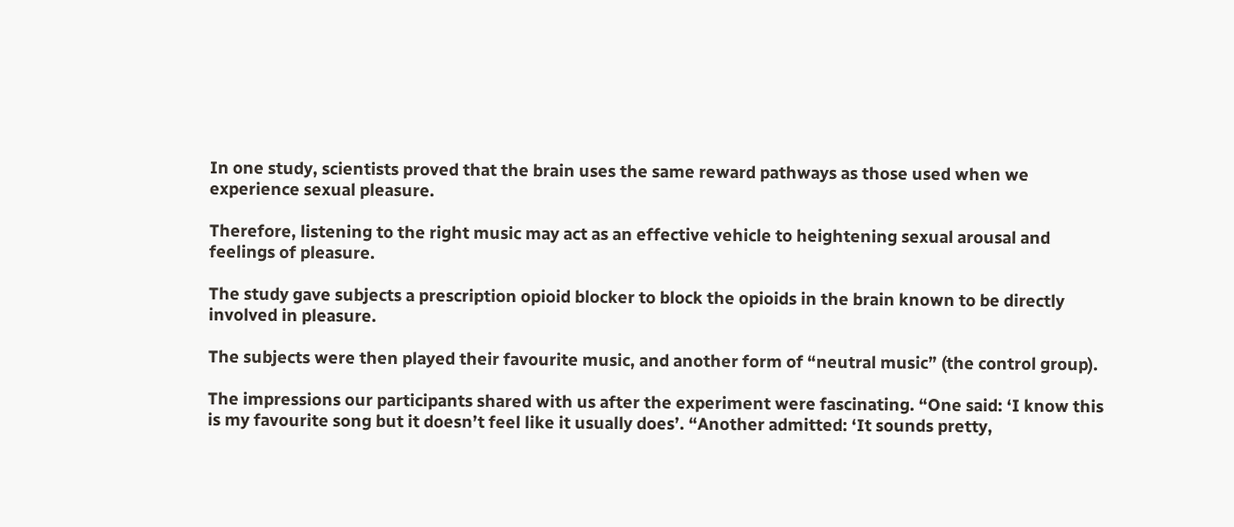In one study, scientists proved that the brain uses the same reward pathways as those used when we experience sexual pleasure.

Therefore, listening to the right music may act as an effective vehicle to heightening sexual arousal and feelings of pleasure.

The study gave subjects a prescription opioid blocker to block the opioids in the brain known to be directly involved in pleasure.

The subjects were then played their favourite music, and another form of “neutral music” (the control group).

The impressions our participants shared with us after the experiment were fascinating. “One said: ‘I know this is my favourite song but it doesn’t feel like it usually does’. “Another admitted: ‘It sounds pretty,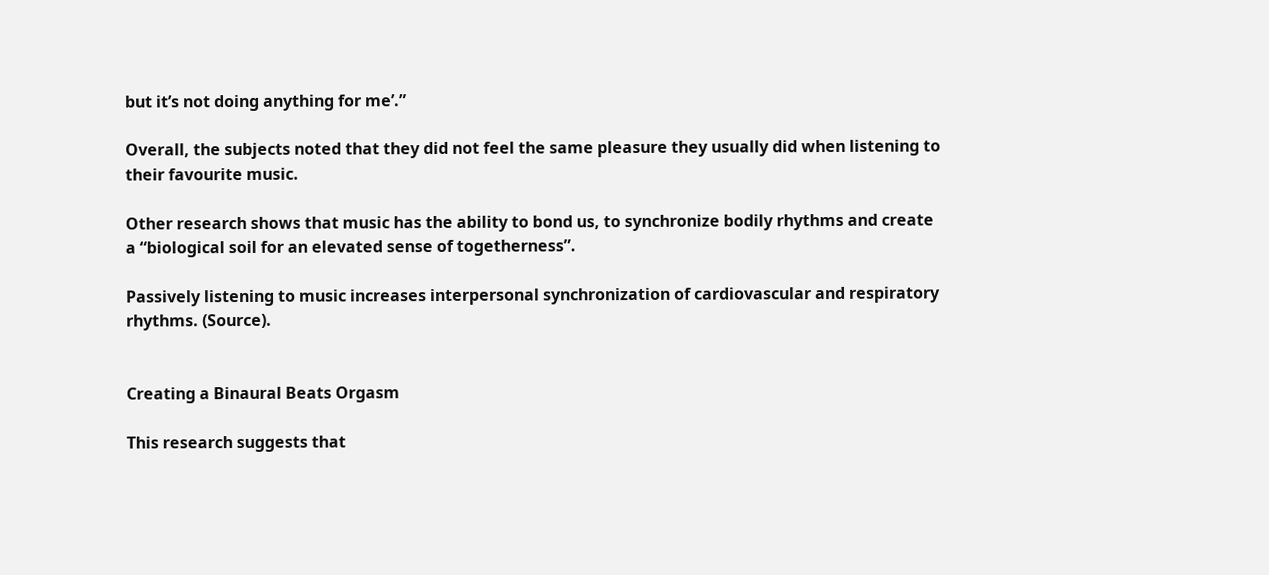but it’s not doing anything for me’.”

Overall, the subjects noted that they did not feel the same pleasure they usually did when listening to their favourite music.

Other research shows that music has the ability to bond us, to synchronize bodily rhythms and create a “biological soil for an elevated sense of togetherness”.

Passively listening to music increases interpersonal synchronization of cardiovascular and respiratory rhythms. (Source).


Creating a Binaural Beats Orgasm

This research suggests that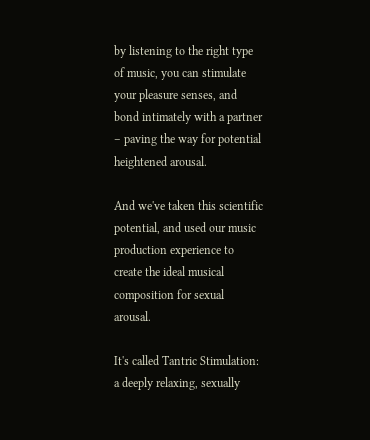by listening to the right type of music, you can stimulate your pleasure senses, and bond intimately with a partner – paving the way for potential heightened arousal.

And we've taken this scientific potential, and used our music production experience to create the ideal musical composition for sexual arousal.

It's called Tantric Stimulation: a deeply relaxing, sexually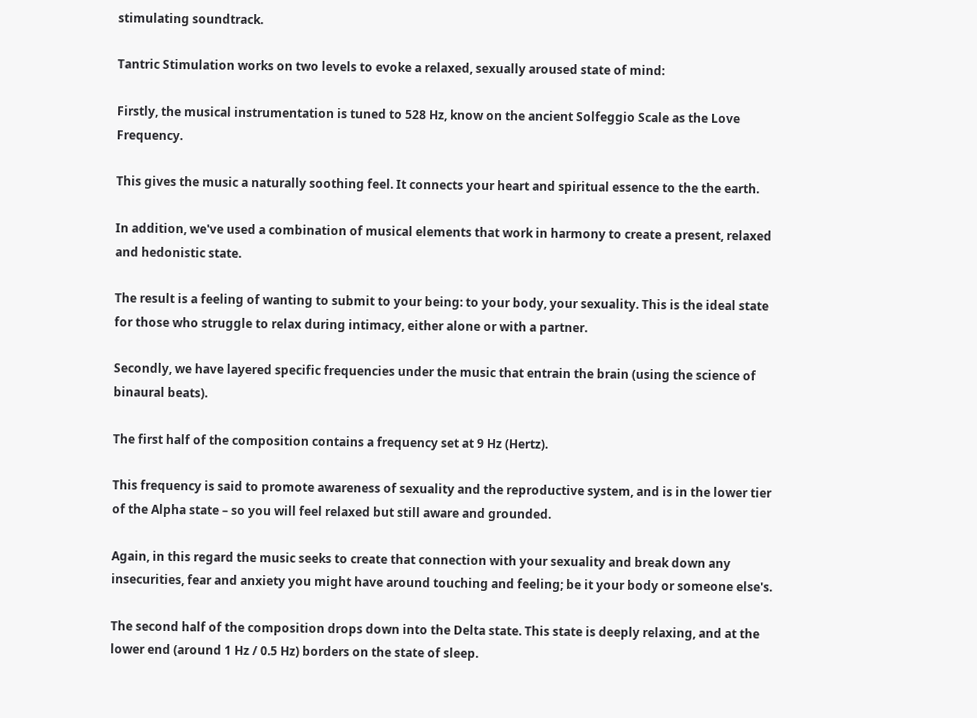stimulating soundtrack.

Tantric Stimulation works on two levels to evoke a relaxed, sexually aroused state of mind:

Firstly, the musical instrumentation is tuned to 528 Hz, know on the ancient Solfeggio Scale as the Love Frequency.

This gives the music a naturally soothing feel. It connects your heart and spiritual essence to the the earth.

In addition, we've used a combination of musical elements that work in harmony to create a present, relaxed and hedonistic state.

The result is a feeling of wanting to submit to your being: to your body, your sexuality. This is the ideal state for those who struggle to relax during intimacy, either alone or with a partner.

Secondly, we have layered specific frequencies under the music that entrain the brain (using the science of binaural beats).

The first half of the composition contains a frequency set at 9 Hz (Hertz).

This frequency is said to promote awareness of sexuality and the reproductive system, and is in the lower tier of the Alpha state – so you will feel relaxed but still aware and grounded.

Again, in this regard the music seeks to create that connection with your sexuality and break down any insecurities, fear and anxiety you might have around touching and feeling; be it your body or someone else's.

The second half of the composition drops down into the Delta state. This state is deeply relaxing, and at the lower end (around 1 Hz / 0.5 Hz) borders on the state of sleep.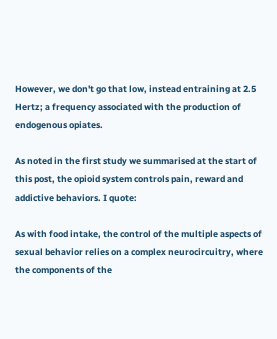However, we don't go that low, instead entraining at 2.5 Hertz; a frequency associated with the production of endogenous opiates.

As noted in the first study we summarised at the start of this post, the opioid system controls pain, reward and addictive behaviors. I quote:

As with food intake, the control of the multiple aspects of sexual behavior relies on a complex neurocircuitry, where the components of the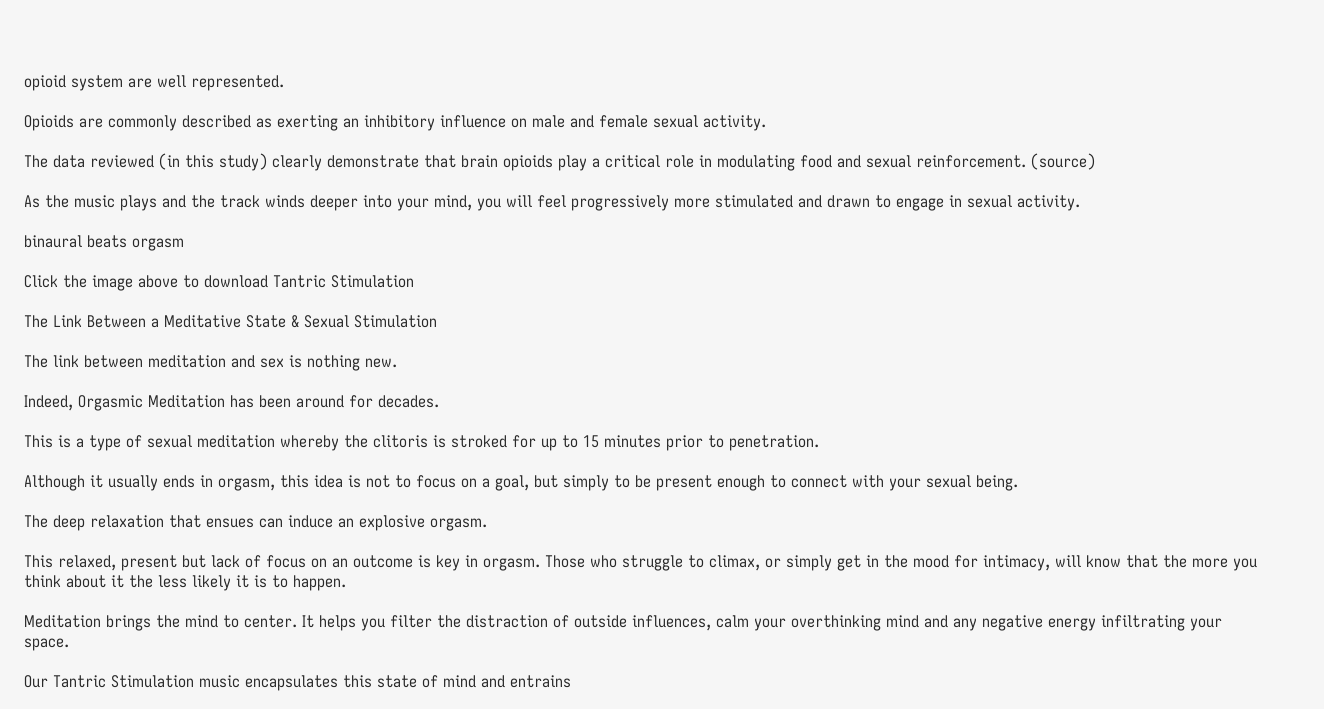opioid system are well represented.

Opioids are commonly described as exerting an inhibitory influence on male and female sexual activity.

The data reviewed (in this study) clearly demonstrate that brain opioids play a critical role in modulating food and sexual reinforcement. (source)

As the music plays and the track winds deeper into your mind, you will feel progressively more stimulated and drawn to engage in sexual activity.

binaural beats orgasm

Click the image above to download Tantric Stimulation

The Link Between a Meditative State & Sexual Stimulation

The link between meditation and sex is nothing new.

Indeed, Orgasmic Meditation has been around for decades.

This is a type of sexual meditation whereby the clitoris is stroked for up to 15 minutes prior to penetration.

Although it usually ends in orgasm, this idea is not to focus on a goal, but simply to be present enough to connect with your sexual being.

The deep relaxation that ensues can induce an explosive orgasm.

This relaxed, present but lack of focus on an outcome is key in orgasm. Those who struggle to climax, or simply get in the mood for intimacy, will know that the more you think about it the less likely it is to happen.

Meditation brings the mind to center. It helps you filter the distraction of outside influences, calm your overthinking mind and any negative energy infiltrating your space.

Our Tantric Stimulation music encapsulates this state of mind and entrains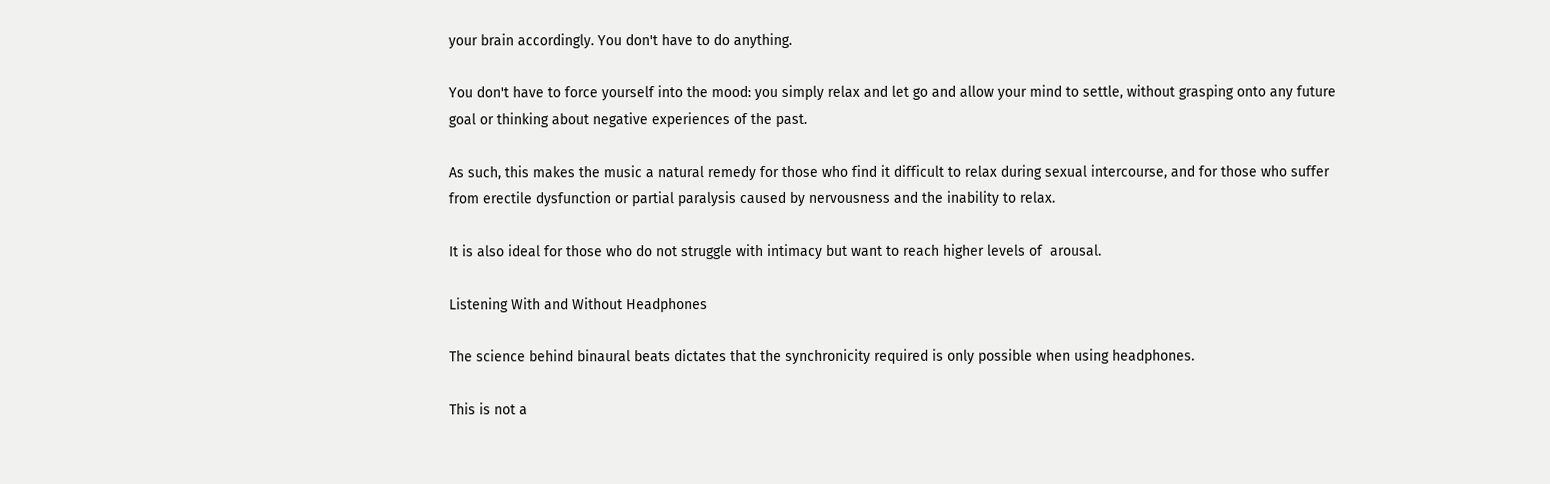your brain accordingly. You don't have to do anything.

You don't have to force yourself into the mood: you simply relax and let go and allow your mind to settle, without grasping onto any future goal or thinking about negative experiences of the past.

As such, this makes the music a natural remedy for those who find it difficult to relax during sexual intercourse, and for those who suffer from erectile dysfunction or partial paralysis caused by nervousness and the inability to relax.

It is also ideal for those who do not struggle with intimacy but want to reach higher levels of  arousal.

Listening With and Without Headphones

The science behind binaural beats dictates that the synchronicity required is only possible when using headphones.

This is not a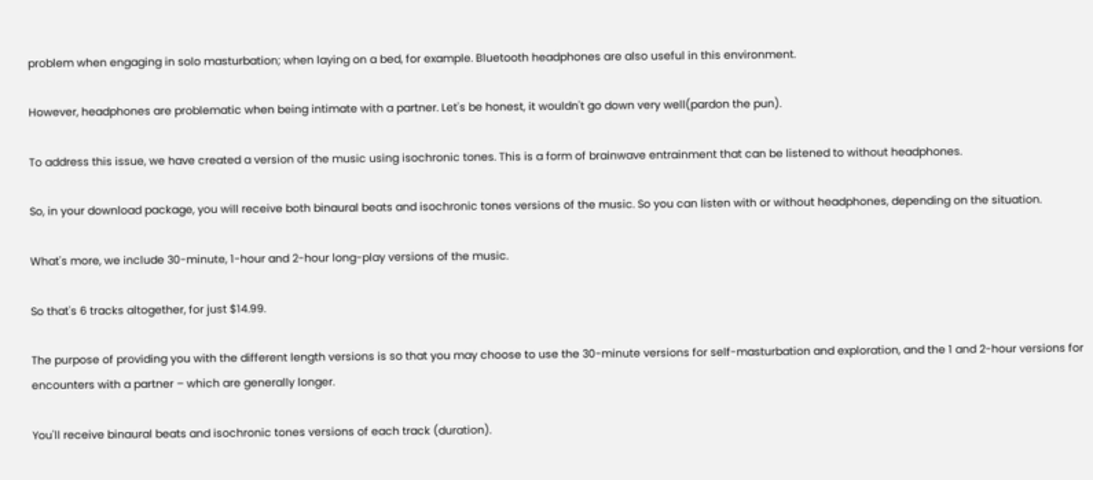problem when engaging in solo masturbation; when laying on a bed, for example. Bluetooth headphones are also useful in this environment.

However, headphones are problematic when being intimate with a partner. Let's be honest, it wouldn't go down very well(pardon the pun).

To address this issue, we have created a version of the music using isochronic tones. This is a form of brainwave entrainment that can be listened to without headphones.

So, in your download package, you will receive both binaural beats and isochronic tones versions of the music. So you can listen with or without headphones, depending on the situation.

What's more, we include 30-minute, 1-hour and 2-hour long-play versions of the music.

So that's 6 tracks altogether, for just $14.99.

The purpose of providing you with the different length versions is so that you may choose to use the 30-minute versions for self-masturbation and exploration, and the 1 and 2-hour versions for encounters with a partner – which are generally longer.

You'll receive binaural beats and isochronic tones versions of each track (duration).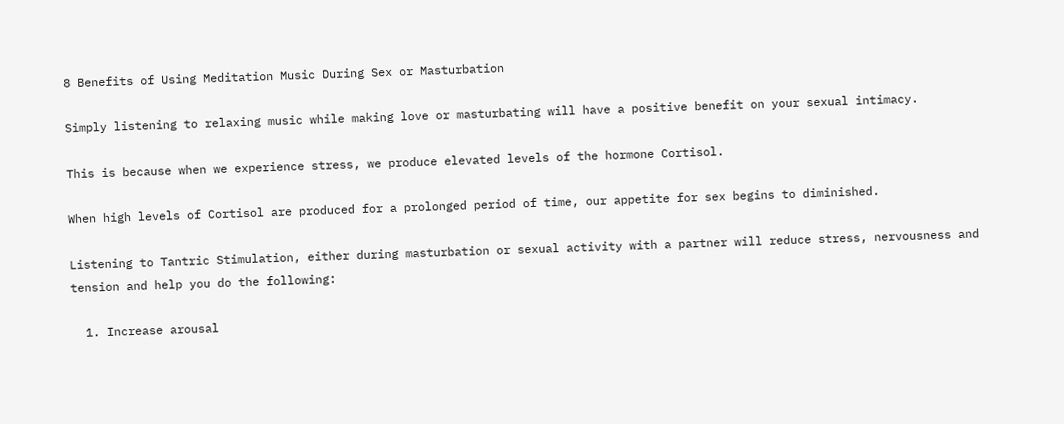8 Benefits of Using Meditation Music During Sex or Masturbation

Simply listening to relaxing music while making love or masturbating will have a positive benefit on your sexual intimacy.

This is because when we experience stress, we produce elevated levels of the hormone Cortisol.

When high levels of Cortisol are produced for a prolonged period of time, our appetite for sex begins to diminished.

Listening to Tantric Stimulation, either during masturbation or sexual activity with a partner will reduce stress, nervousness and tension and help you do the following:

  1. Increase arousal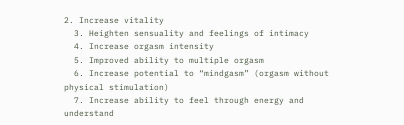2. Increase vitality
  3. Heighten sensuality and feelings of intimacy
  4. Increase orgasm intensity
  5. Improved ability to multiple orgasm
  6. Increase potential to “mindgasm” (orgasm without physical stimulation)
  7. Increase ability to feel through energy and understand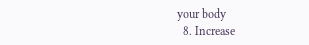your body
  8. Increase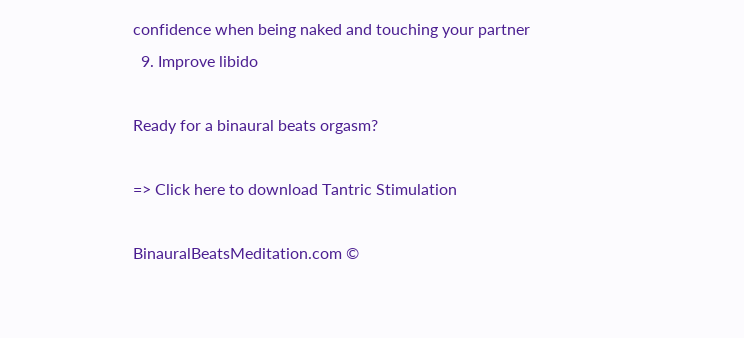confidence when being naked and touching your partner
  9. Improve libido

Ready for a binaural beats orgasm?

=> Click here to download Tantric Stimulation

BinauralBeatsMeditation.com ©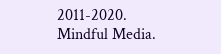2011-2020. Mindful Media.